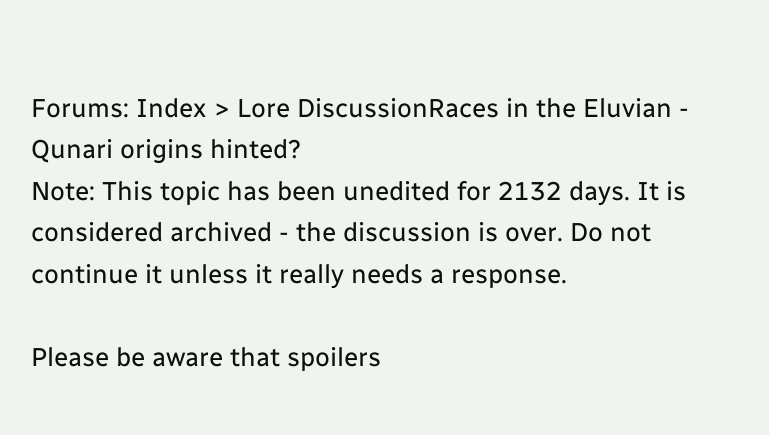Forums: Index > Lore DiscussionRaces in the Eluvian - Qunari origins hinted?
Note: This topic has been unedited for 2132 days. It is considered archived - the discussion is over. Do not continue it unless it really needs a response.

Please be aware that spoilers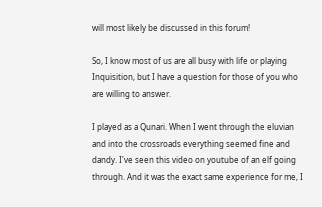will most likely be discussed in this forum!

So, I know most of us are all busy with life or playing Inquisition, but I have a question for those of you who are willing to answer.

I played as a Qunari. When I went through the eluvian and into the crossroads everything seemed fine and dandy. I've seen this video on youtube of an elf going through. And it was the exact same experience for me, I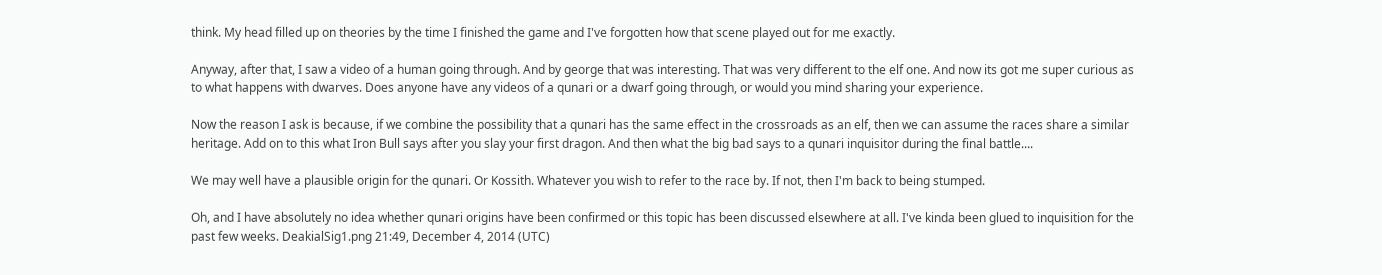think. My head filled up on theories by the time I finished the game and I've forgotten how that scene played out for me exactly.

Anyway, after that, I saw a video of a human going through. And by george that was interesting. That was very different to the elf one. And now its got me super curious as to what happens with dwarves. Does anyone have any videos of a qunari or a dwarf going through, or would you mind sharing your experience.

Now the reason I ask is because, if we combine the possibility that a qunari has the same effect in the crossroads as an elf, then we can assume the races share a similar heritage. Add on to this what Iron Bull says after you slay your first dragon. And then what the big bad says to a qunari inquisitor during the final battle....

We may well have a plausible origin for the qunari. Or Kossith. Whatever you wish to refer to the race by. If not, then I'm back to being stumped.

Oh, and I have absolutely no idea whether qunari origins have been confirmed or this topic has been discussed elsewhere at all. I've kinda been glued to inquisition for the past few weeks. DeakialSig1.png 21:49, December 4, 2014 (UTC)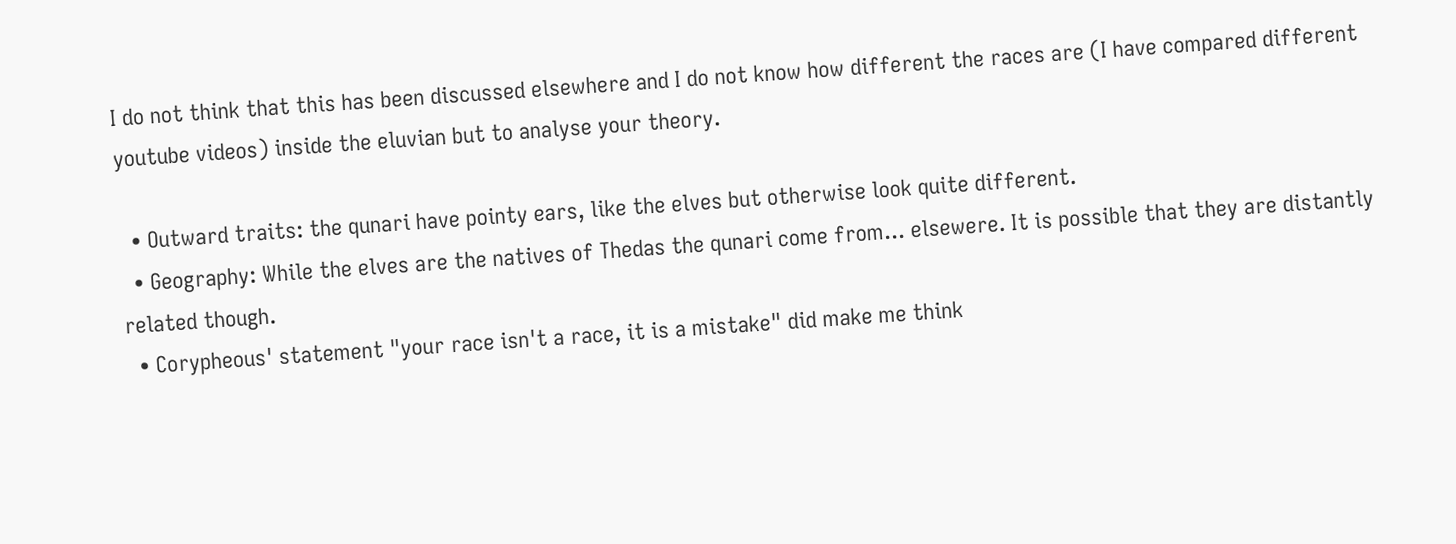I do not think that this has been discussed elsewhere and I do not know how different the races are (I have compared different youtube videos) inside the eluvian but to analyse your theory.

  • Outward traits: the qunari have pointy ears, like the elves but otherwise look quite different.
  • Geography: While the elves are the natives of Thedas the qunari come from... elsewere. It is possible that they are distantly related though.
  • Corypheous' statement "your race isn't a race, it is a mistake" did make me think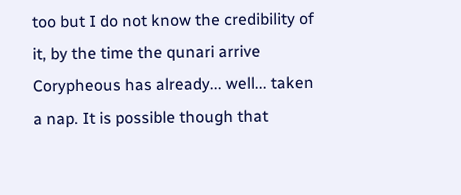too but I do not know the credibility of it, by the time the qunari arrive Corypheous has already... well... taken a nap. It is possible though that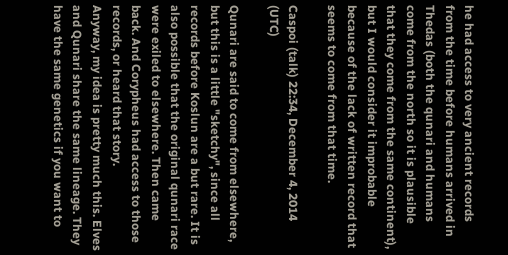he had access to very ancient records from the time before humans arrived in Thedas (both the qunari and humans come from the north so it is plausible that they come from the same continent), but I would consider it improbable because of the lack of written record that seems to come from that time.

Caspoi (talk) 22:34, December 4, 2014 (UTC)

Qunari are said to come from elsewhere, but this is a little "sketchy", since all records before Koslun are a but rare. It is also possible that the original qunari race were exiled to elsewhere. Then came back. And Corypheus had access to those records, or heard that story.
Anyway, my idea is pretty much this. Elves and Qunari share the same lineage. They have the same genetics if you want to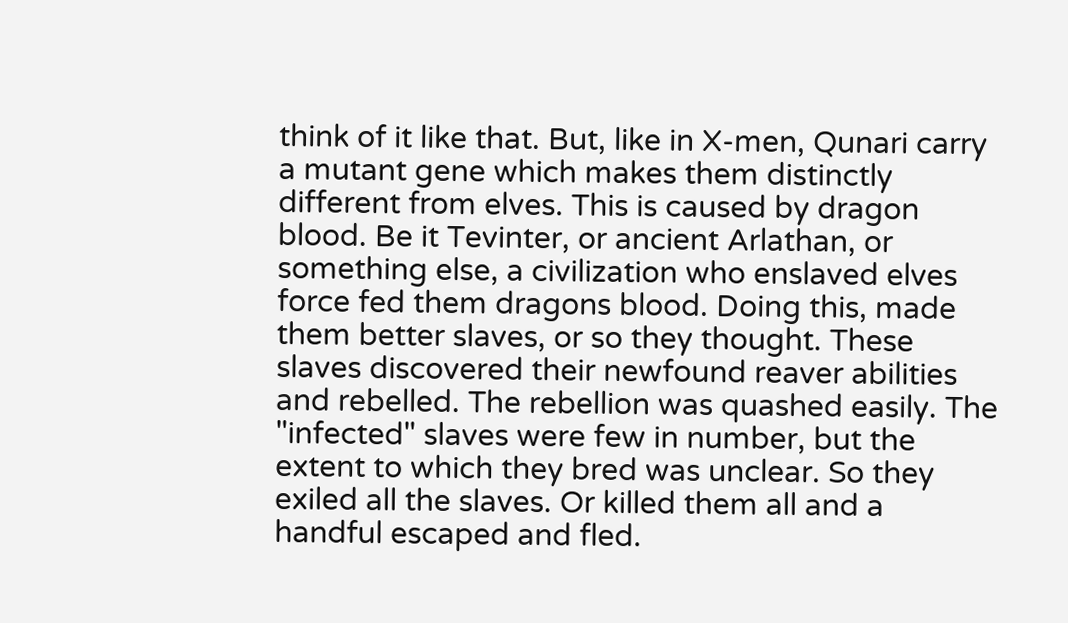think of it like that. But, like in X-men, Qunari carry a mutant gene which makes them distinctly different from elves. This is caused by dragon blood. Be it Tevinter, or ancient Arlathan, or something else, a civilization who enslaved elves force fed them dragons blood. Doing this, made them better slaves, or so they thought. These slaves discovered their newfound reaver abilities and rebelled. The rebellion was quashed easily. The "infected" slaves were few in number, but the extent to which they bred was unclear. So they exiled all the slaves. Or killed them all and a handful escaped and fled.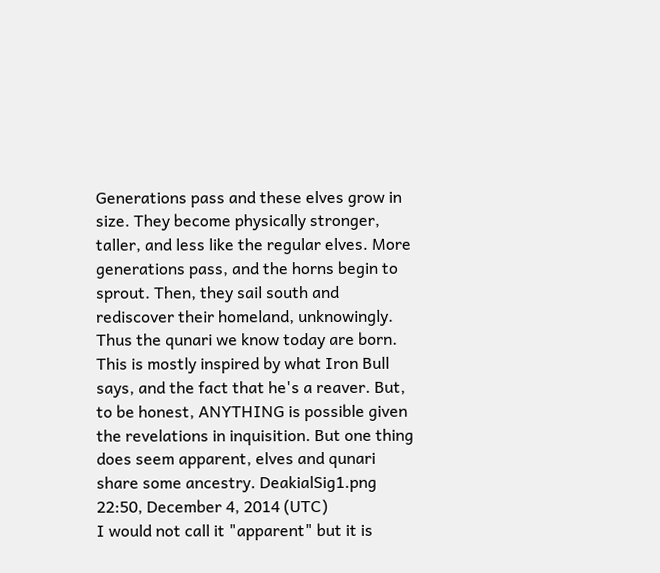Generations pass and these elves grow in size. They become physically stronger, taller, and less like the regular elves. More generations pass, and the horns begin to sprout. Then, they sail south and rediscover their homeland, unknowingly. Thus the qunari we know today are born. This is mostly inspired by what Iron Bull says, and the fact that he's a reaver. But, to be honest, ANYTHING is possible given the revelations in inquisition. But one thing does seem apparent, elves and qunari share some ancestry. DeakialSig1.png 22:50, December 4, 2014 (UTC)
I would not call it "apparent" but it is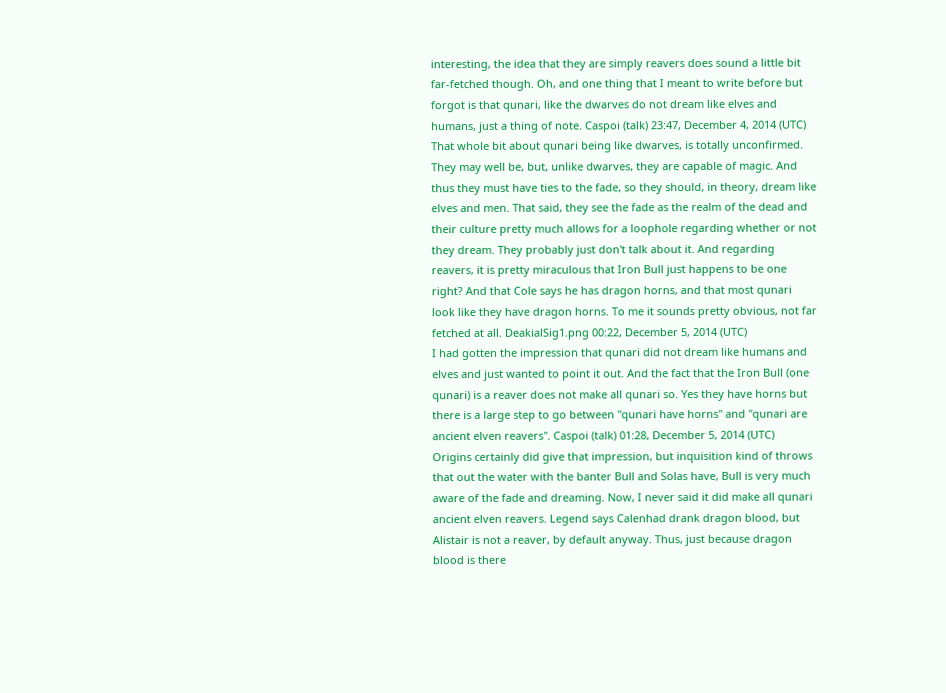interesting, the idea that they are simply reavers does sound a little bit far-fetched though. Oh, and one thing that I meant to write before but forgot is that qunari, like the dwarves do not dream like elves and humans, just a thing of note. Caspoi (talk) 23:47, December 4, 2014 (UTC)
That whole bit about qunari being like dwarves, is totally unconfirmed. They may well be, but, unlike dwarves, they are capable of magic. And thus they must have ties to the fade, so they should, in theory, dream like elves and men. That said, they see the fade as the realm of the dead and their culture pretty much allows for a loophole regarding whether or not they dream. They probably just don't talk about it. And regarding reavers, it is pretty miraculous that Iron Bull just happens to be one right? And that Cole says he has dragon horns, and that most qunari look like they have dragon horns. To me it sounds pretty obvious, not far fetched at all. DeakialSig1.png 00:22, December 5, 2014 (UTC)
I had gotten the impression that qunari did not dream like humans and elves and just wanted to point it out. And the fact that the Iron Bull (one qunari) is a reaver does not make all qunari so. Yes they have horns but there is a large step to go between "qunari have horns" and "qunari are ancient elven reavers". Caspoi (talk) 01:28, December 5, 2014 (UTC)
Origins certainly did give that impression, but inquisition kind of throws that out the water with the banter Bull and Solas have, Bull is very much aware of the fade and dreaming. Now, I never said it did make all qunari ancient elven reavers. Legend says Calenhad drank dragon blood, but Alistair is not a reaver, by default anyway. Thus, just because dragon blood is there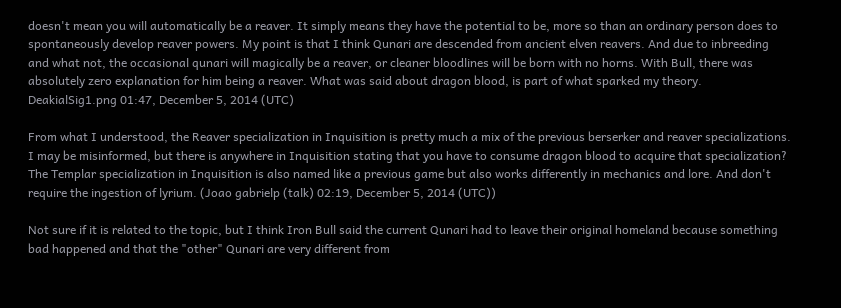doesn't mean you will automatically be a reaver. It simply means they have the potential to be, more so than an ordinary person does to spontaneously develop reaver powers. My point is that I think Qunari are descended from ancient elven reavers. And due to inbreeding and what not, the occasional qunari will magically be a reaver, or cleaner bloodlines will be born with no horns. With Bull, there was absolutely zero explanation for him being a reaver. What was said about dragon blood, is part of what sparked my theory. DeakialSig1.png 01:47, December 5, 2014 (UTC)

From what I understood, the Reaver specialization in Inquisition is pretty much a mix of the previous berserker and reaver specializations. I may be misinformed, but there is anywhere in Inquisition stating that you have to consume dragon blood to acquire that specialization? The Templar specialization in Inquisition is also named like a previous game but also works differently in mechanics and lore. And don't require the ingestion of lyrium. (Joao gabrielp (talk) 02:19, December 5, 2014 (UTC))

Not sure if it is related to the topic, but I think Iron Bull said the current Qunari had to leave their original homeland because something bad happened and that the "other" Qunari are very different from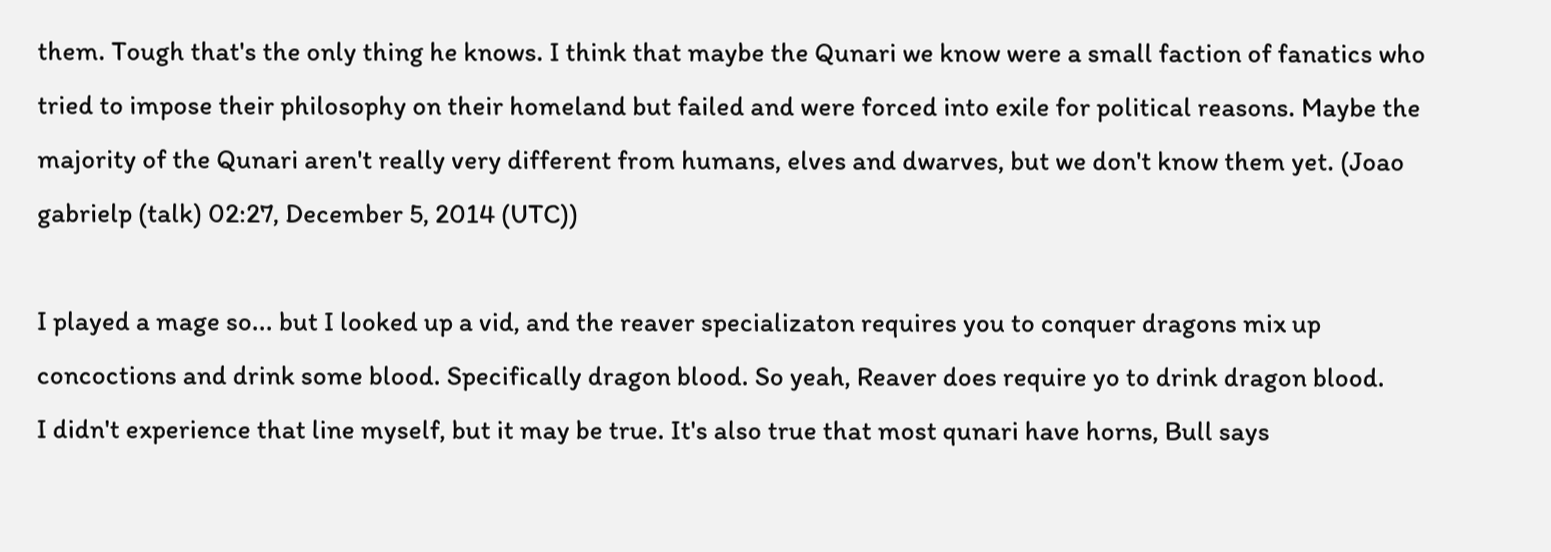them. Tough that's the only thing he knows. I think that maybe the Qunari we know were a small faction of fanatics who tried to impose their philosophy on their homeland but failed and were forced into exile for political reasons. Maybe the majority of the Qunari aren't really very different from humans, elves and dwarves, but we don't know them yet. (Joao gabrielp (talk) 02:27, December 5, 2014 (UTC))

I played a mage so... but I looked up a vid, and the reaver specializaton requires you to conquer dragons mix up concoctions and drink some blood. Specifically dragon blood. So yeah, Reaver does require yo to drink dragon blood.
I didn't experience that line myself, but it may be true. It's also true that most qunari have horns, Bull says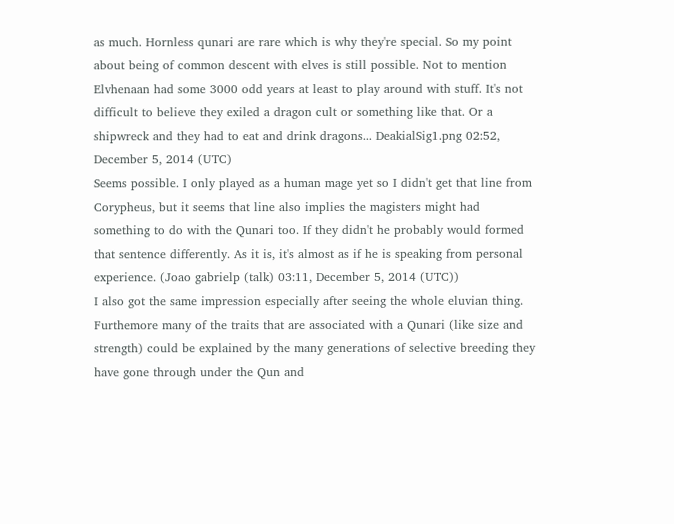as much. Hornless qunari are rare which is why they're special. So my point about being of common descent with elves is still possible. Not to mention Elvhenaan had some 3000 odd years at least to play around with stuff. It's not difficult to believe they exiled a dragon cult or something like that. Or a shipwreck and they had to eat and drink dragons... DeakialSig1.png 02:52, December 5, 2014 (UTC)
Seems possible. I only played as a human mage yet so I didn't get that line from Corypheus, but it seems that line also implies the magisters might had something to do with the Qunari too. If they didn't he probably would formed that sentence differently. As it is, it's almost as if he is speaking from personal experience. (Joao gabrielp (talk) 03:11, December 5, 2014 (UTC))
I also got the same impression especially after seeing the whole eluvian thing. Furthemore many of the traits that are associated with a Qunari (like size and strength) could be explained by the many generations of selective breeding they have gone through under the Qun and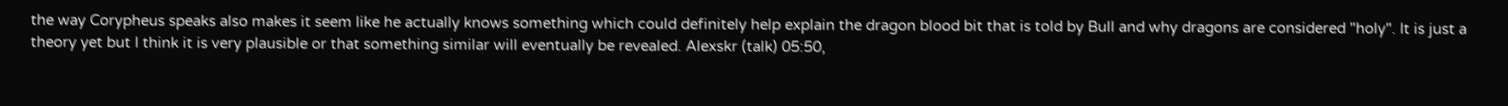the way Corypheus speaks also makes it seem like he actually knows something which could definitely help explain the dragon blood bit that is told by Bull and why dragons are considered "holy". It is just a theory yet but I think it is very plausible or that something similar will eventually be revealed. Alexskr (talk) 05:50,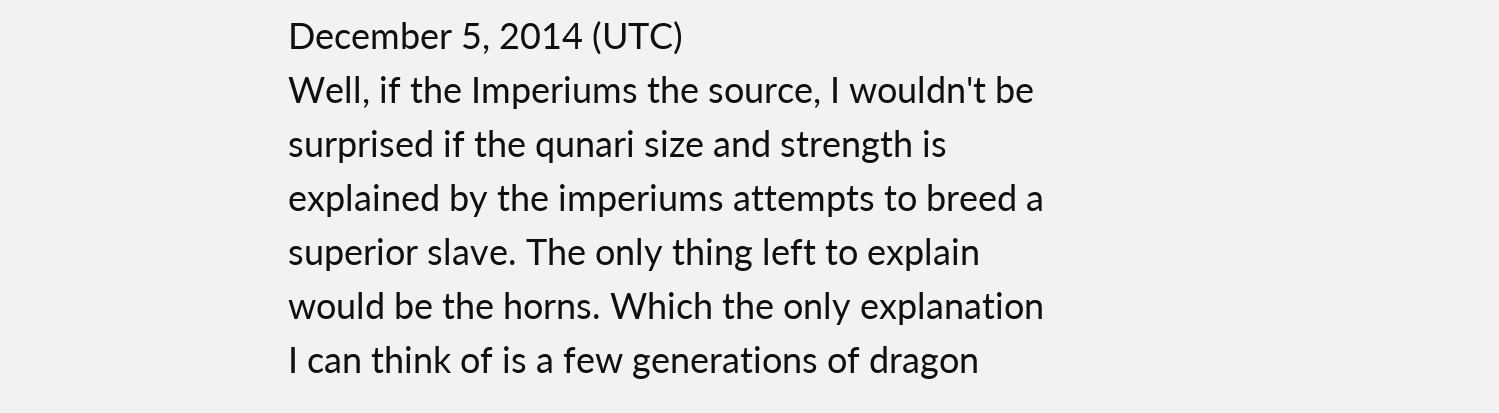December 5, 2014 (UTC)
Well, if the Imperiums the source, I wouldn't be surprised if the qunari size and strength is explained by the imperiums attempts to breed a superior slave. The only thing left to explain would be the horns. Which the only explanation I can think of is a few generations of dragon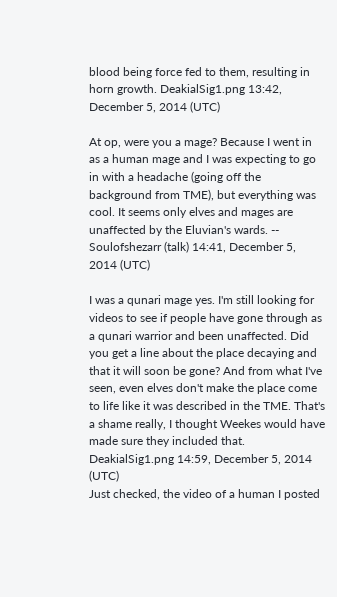blood being force fed to them, resulting in horn growth. DeakialSig1.png 13:42, December 5, 2014 (UTC)

At op, were you a mage? Because I went in as a human mage and I was expecting to go in with a headache (going off the background from TME), but everything was cool. It seems only elves and mages are unaffected by the Eluvian's wards. -- Soulofshezarr (talk) 14:41, December 5, 2014 (UTC)

I was a qunari mage yes. I'm still looking for videos to see if people have gone through as a qunari warrior and been unaffected. Did you get a line about the place decaying and that it will soon be gone? And from what I've seen, even elves don't make the place come to life like it was described in the TME. That's a shame really, I thought Weekes would have made sure they included that. DeakialSig1.png 14:59, December 5, 2014 (UTC)
Just checked, the video of a human I posted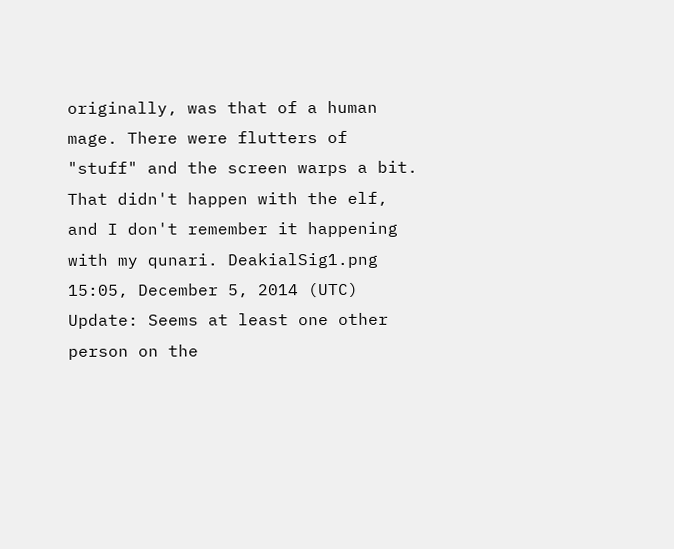originally, was that of a human mage. There were flutters of "stuff" and the screen warps a bit. That didn't happen with the elf, and I don't remember it happening with my qunari. DeakialSig1.png 15:05, December 5, 2014 (UTC)
Update: Seems at least one other person on the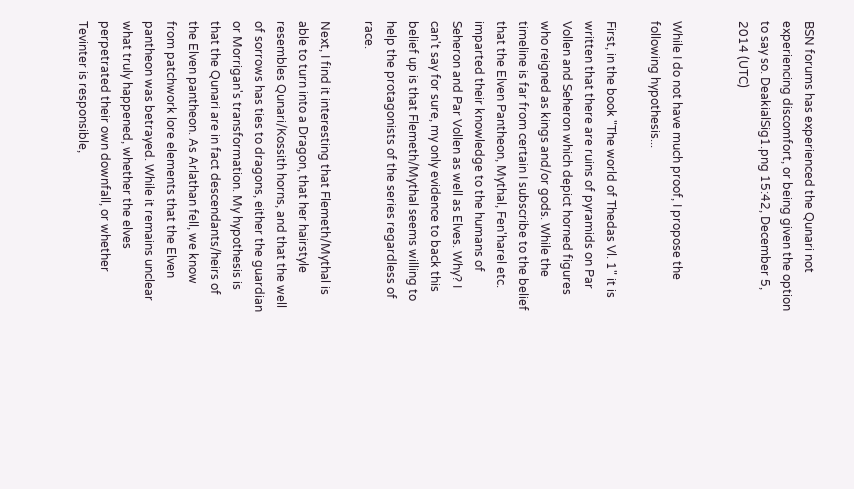BSN forums has experienced the Qunari not experiencing discomfort, or being given the option to say so. DeakialSig1.png 15:42, December 5, 2014 (UTC)


While I do not have much proof, I propose the following hypothesis...

First, in the book "The world of Thedas Vl. 1" it is written that there are ruins of pyramids on Par Vollen and Seheron which depict horned figures who reigned as kings and/or gods. While the timeline is far from certain I subscribe to the belief that the Elven Pantheon, Mythal, Fen'harel etc. imparted their knowledge to the humans of Seheron and Par Vollen as well as Elves. Why? I can't say for sure, my only evidence to back this belief up is that Flemeth/Mythal seems willing to help the protagonists of the series regardless of race.

Next, I find it interesting that Flemeth/Mythal is able to turn into a Dragon, that her hairstyle resembles Qunari/Kossith horns, and that the well of sorrows has ties to dragons, either the guardian or Morrigan's transformation. My hypothesis is that the Qunari are in fact descendants/heirs of the Elven pantheon. As Arlathan fell, we know from patchwork lore elements that the Elven pantheon was betrayed. While it remains unclear what truly happened, whether the elves perpetrated their own downfall, or whether Tevinter is responsible,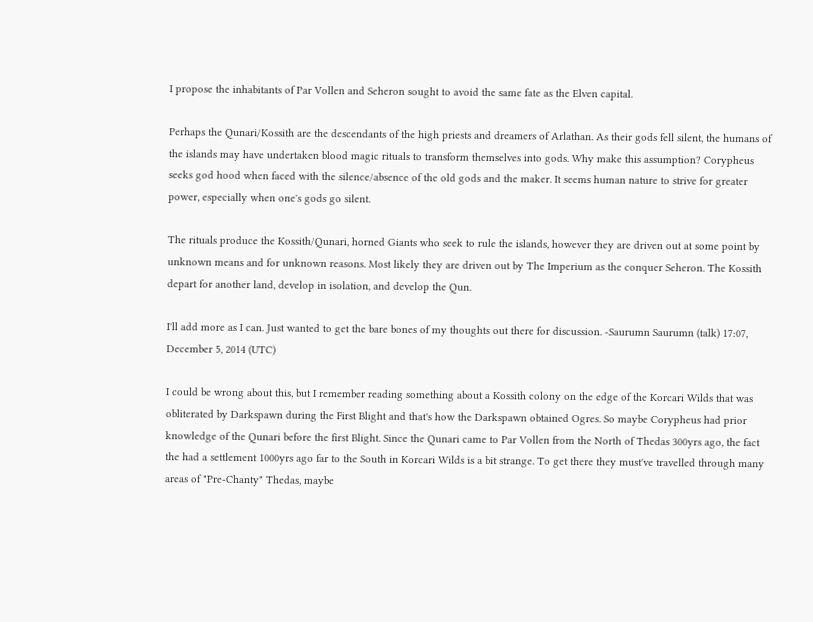I propose the inhabitants of Par Vollen and Seheron sought to avoid the same fate as the Elven capital.

Perhaps the Qunari/Kossith are the descendants of the high priests and dreamers of Arlathan. As their gods fell silent, the humans of the islands may have undertaken blood magic rituals to transform themselves into gods. Why make this assumption? Corypheus seeks god hood when faced with the silence/absence of the old gods and the maker. It seems human nature to strive for greater power, especially when one's gods go silent.

The rituals produce the Kossith/Qunari, horned Giants who seek to rule the islands, however they are driven out at some point by unknown means and for unknown reasons. Most likely they are driven out by The Imperium as the conquer Seheron. The Kossith depart for another land, develop in isolation, and develop the Qun.

I'll add more as I can. Just wanted to get the bare bones of my thoughts out there for discussion. -Saurumn Saurumn (talk) 17:07, December 5, 2014 (UTC)

I could be wrong about this, but I remember reading something about a Kossith colony on the edge of the Korcari Wilds that was obliterated by Darkspawn during the First Blight and that's how the Darkspawn obtained Ogres. So maybe Corypheus had prior knowledge of the Qunari before the first Blight. Since the Qunari came to Par Vollen from the North of Thedas 300yrs ago, the fact the had a settlement 1000yrs ago far to the South in Korcari Wilds is a bit strange. To get there they must've travelled through many areas of "Pre-Chanty" Thedas, maybe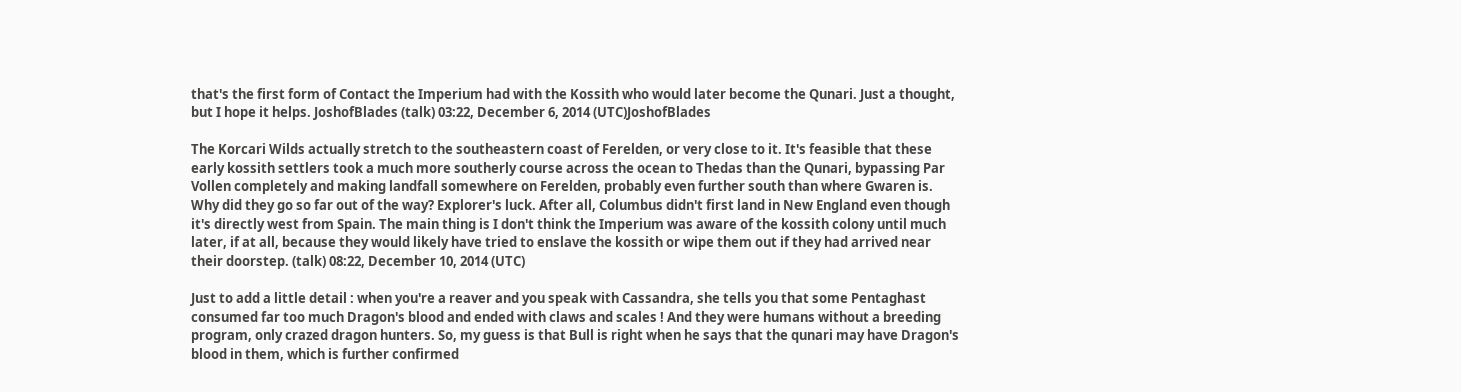that's the first form of Contact the Imperium had with the Kossith who would later become the Qunari. Just a thought, but I hope it helps. JoshofBlades (talk) 03:22, December 6, 2014 (UTC)JoshofBlades

The Korcari Wilds actually stretch to the southeastern coast of Ferelden, or very close to it. It's feasible that these early kossith settlers took a much more southerly course across the ocean to Thedas than the Qunari, bypassing Par Vollen completely and making landfall somewhere on Ferelden, probably even further south than where Gwaren is. Why did they go so far out of the way? Explorer's luck. After all, Columbus didn't first land in New England even though it's directly west from Spain. The main thing is I don't think the Imperium was aware of the kossith colony until much later, if at all, because they would likely have tried to enslave the kossith or wipe them out if they had arrived near their doorstep. (talk) 08:22, December 10, 2014 (UTC)

Just to add a little detail : when you're a reaver and you speak with Cassandra, she tells you that some Pentaghast consumed far too much Dragon's blood and ended with claws and scales ! And they were humans without a breeding program, only crazed dragon hunters. So, my guess is that Bull is right when he says that the qunari may have Dragon's blood in them, which is further confirmed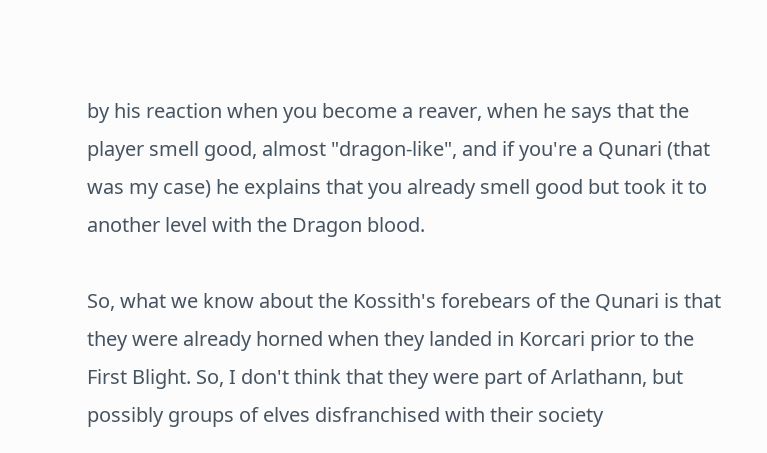by his reaction when you become a reaver, when he says that the player smell good, almost "dragon-like", and if you're a Qunari (that was my case) he explains that you already smell good but took it to another level with the Dragon blood.

So, what we know about the Kossith's forebears of the Qunari is that they were already horned when they landed in Korcari prior to the First Blight. So, I don't think that they were part of Arlathann, but possibly groups of elves disfranchised with their society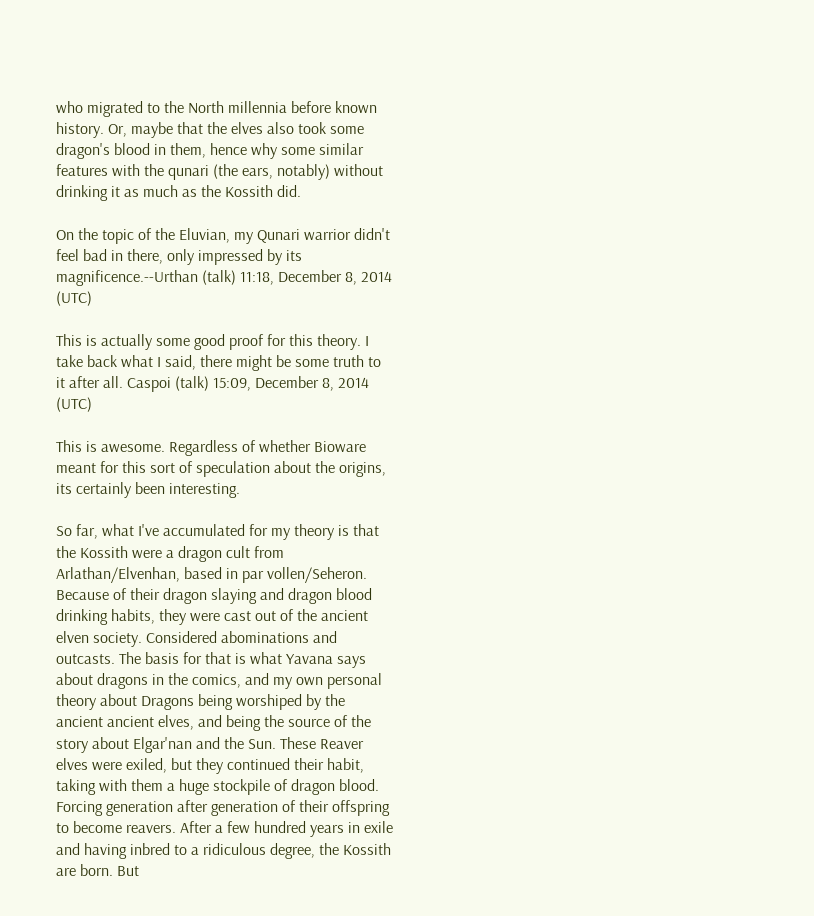who migrated to the North millennia before known history. Or, maybe that the elves also took some dragon's blood in them, hence why some similar features with the qunari (the ears, notably) without drinking it as much as the Kossith did.

On the topic of the Eluvian, my Qunari warrior didn't feel bad in there, only impressed by its magnificence.--Urthan (talk) 11:18, December 8, 2014 (UTC)

This is actually some good proof for this theory. I take back what I said, there might be some truth to it after all. Caspoi (talk) 15:09, December 8, 2014 (UTC)

This is awesome. Regardless of whether Bioware meant for this sort of speculation about the origins, its certainly been interesting.

So far, what I've accumulated for my theory is that the Kossith were a dragon cult from Arlathan/Elvenhan, based in par vollen/Seheron. Because of their dragon slaying and dragon blood drinking habits, they were cast out of the ancient elven society. Considered abominations and outcasts. The basis for that is what Yavana says about dragons in the comics, and my own personal theory about Dragons being worshiped by the ancient ancient elves, and being the source of the story about Elgar'nan and the Sun. These Reaver elves were exiled, but they continued their habit, taking with them a huge stockpile of dragon blood. Forcing generation after generation of their offspring to become reavers. After a few hundred years in exile and having inbred to a ridiculous degree, the Kossith are born. But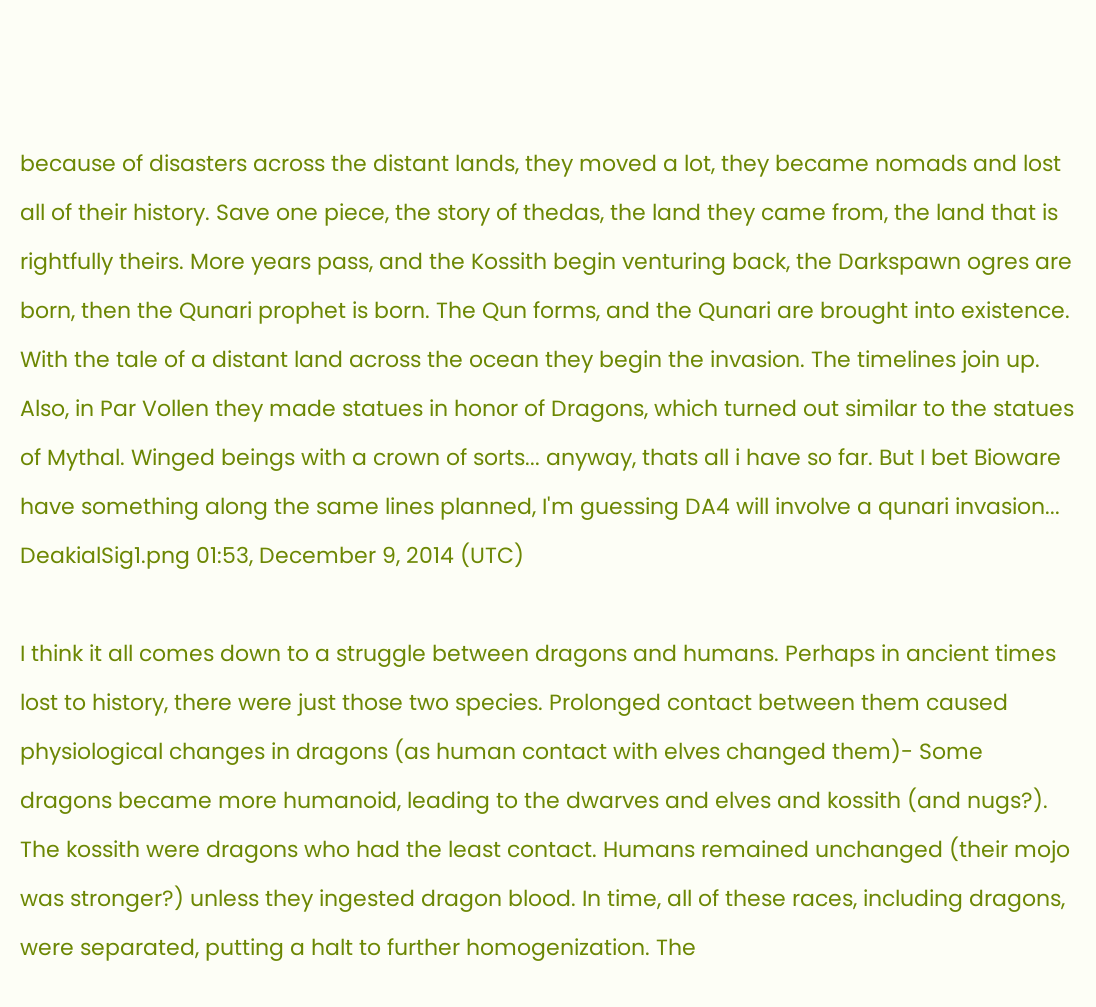because of disasters across the distant lands, they moved a lot, they became nomads and lost all of their history. Save one piece, the story of thedas, the land they came from, the land that is rightfully theirs. More years pass, and the Kossith begin venturing back, the Darkspawn ogres are born, then the Qunari prophet is born. The Qun forms, and the Qunari are brought into existence. With the tale of a distant land across the ocean they begin the invasion. The timelines join up. Also, in Par Vollen they made statues in honor of Dragons, which turned out similar to the statues of Mythal. Winged beings with a crown of sorts... anyway, thats all i have so far. But I bet Bioware have something along the same lines planned, I'm guessing DA4 will involve a qunari invasion... DeakialSig1.png 01:53, December 9, 2014 (UTC)

I think it all comes down to a struggle between dragons and humans. Perhaps in ancient times lost to history, there were just those two species. Prolonged contact between them caused physiological changes in dragons (as human contact with elves changed them)- Some dragons became more humanoid, leading to the dwarves and elves and kossith (and nugs?). The kossith were dragons who had the least contact. Humans remained unchanged (their mojo was stronger?) unless they ingested dragon blood. In time, all of these races, including dragons, were separated, putting a halt to further homogenization. The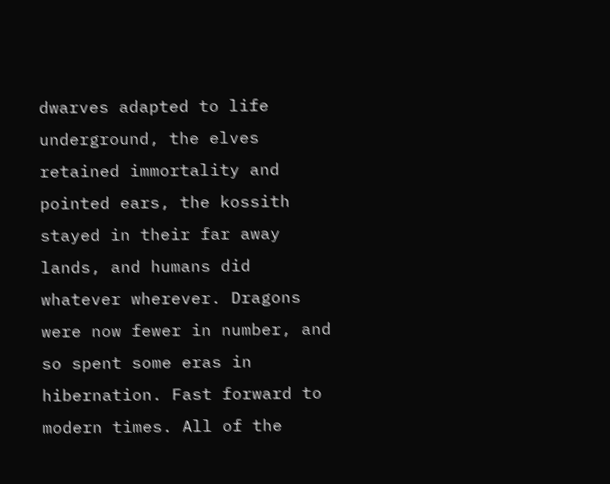dwarves adapted to life underground, the elves retained immortality and pointed ears, the kossith stayed in their far away lands, and humans did whatever wherever. Dragons were now fewer in number, and so spent some eras in hibernation. Fast forward to modern times. All of the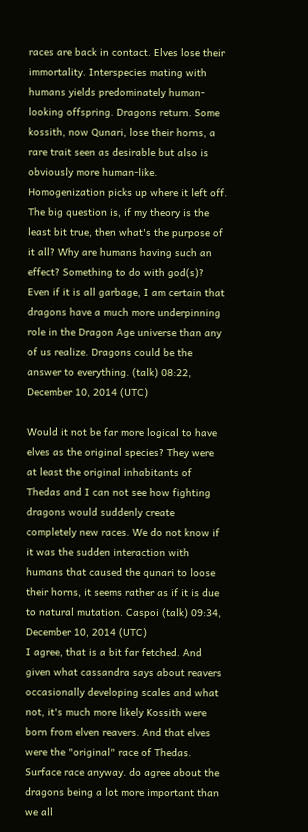races are back in contact. Elves lose their immortality. Interspecies mating with humans yields predominately human-looking offspring. Dragons return. Some kossith, now Qunari, lose their horns, a rare trait seen as desirable but also is obviously more human-like. Homogenization picks up where it left off. The big question is, if my theory is the least bit true, then what's the purpose of it all? Why are humans having such an effect? Something to do with god(s)? Even if it is all garbage, I am certain that dragons have a much more underpinning role in the Dragon Age universe than any of us realize. Dragons could be the answer to everything. (talk) 08:22, December 10, 2014 (UTC)

Would it not be far more logical to have elves as the original species? They were at least the original inhabitants of Thedas and I can not see how fighting dragons would suddenly create completely new races. We do not know if it was the sudden interaction with humans that caused the qunari to loose their horns, it seems rather as if it is due to natural mutation. Caspoi (talk) 09:34, December 10, 2014 (UTC)
I agree, that is a bit far fetched. And given what cassandra says about reavers occasionally developing scales and what not, it's much more likely Kossith were born from elven reavers. And that elves were the "original" race of Thedas. Surface race anyway. do agree about the dragons being a lot more important than we all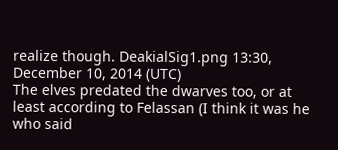realize though. DeakialSig1.png 13:30, December 10, 2014 (UTC)
The elves predated the dwarves too, or at least according to Felassan (I think it was he who said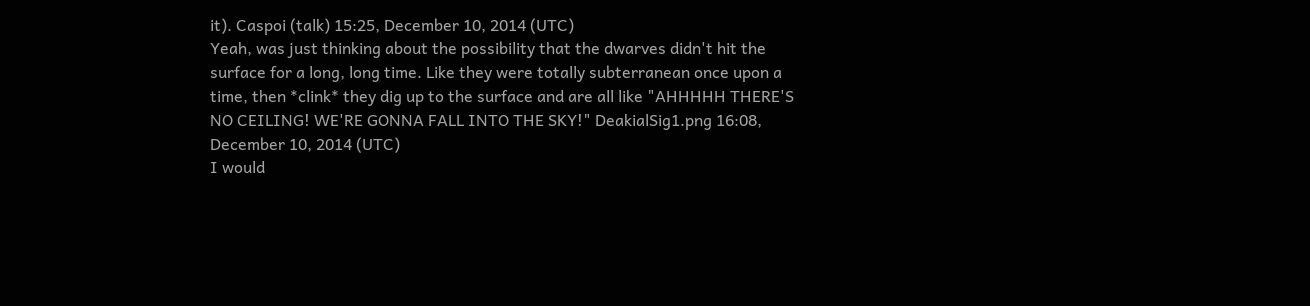it). Caspoi (talk) 15:25, December 10, 2014 (UTC)
Yeah, was just thinking about the possibility that the dwarves didn't hit the surface for a long, long time. Like they were totally subterranean once upon a time, then *clink* they dig up to the surface and are all like "AHHHHH THERE'S NO CEILING! WE'RE GONNA FALL INTO THE SKY!" DeakialSig1.png 16:08, December 10, 2014 (UTC)
I would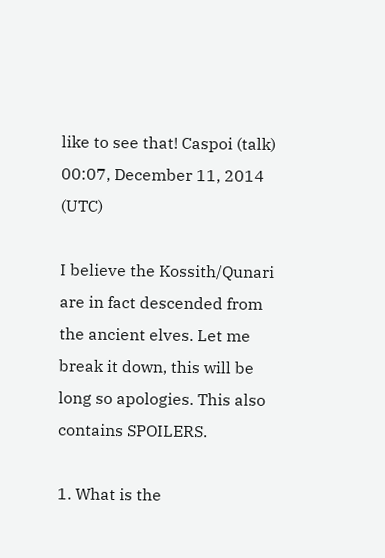like to see that! Caspoi (talk) 00:07, December 11, 2014 (UTC)

I believe the Kossith/Qunari are in fact descended from the ancient elves. Let me break it down, this will be long so apologies. This also contains SPOILERS.

1. What is the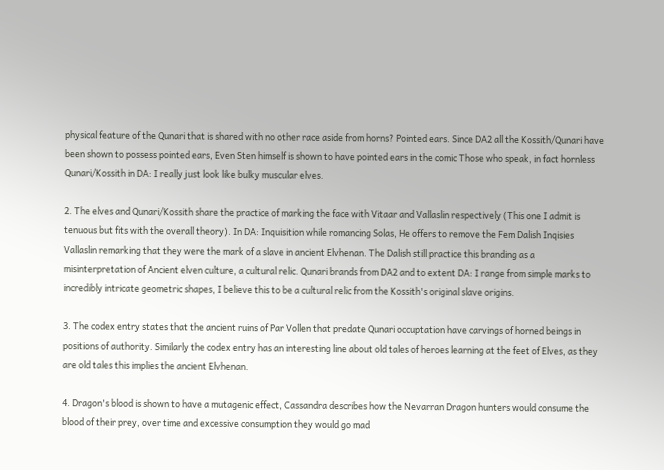physical feature of the Qunari that is shared with no other race aside from horns? Pointed ears. Since DA2 all the Kossith/Qunari have been shown to possess pointed ears, Even Sten himself is shown to have pointed ears in the comic Those who speak, in fact hornless Qunari/Kossith in DA: I really just look like bulky muscular elves.

2. The elves and Qunari/Kossith share the practice of marking the face with Vitaar and Vallaslin respectively (This one I admit is tenuous but fits with the overall theory). In DA: Inquisition while romancing Solas, He offers to remove the Fem Dalish Inqisies Vallaslin remarking that they were the mark of a slave in ancient Elvhenan. The Dalish still practice this branding as a misinterpretation of Ancient elven culture, a cultural relic. Qunari brands from DA2 and to extent DA: I range from simple marks to incredibly intricate geometric shapes, I believe this to be a cultural relic from the Kossith's original slave origins.

3. The codex entry states that the ancient ruins of Par Vollen that predate Qunari occuptation have carvings of horned beings in positions of authority. Similarly the codex entry has an interesting line about old tales of heroes learning at the feet of Elves, as they are old tales this implies the ancient Elvhenan.

4. Dragon's blood is shown to have a mutagenic effect, Cassandra describes how the Nevarran Dragon hunters would consume the blood of their prey, over time and excessive consumption they would go mad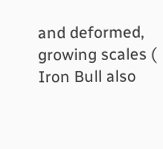and deformed, growing scales ( Iron Bull also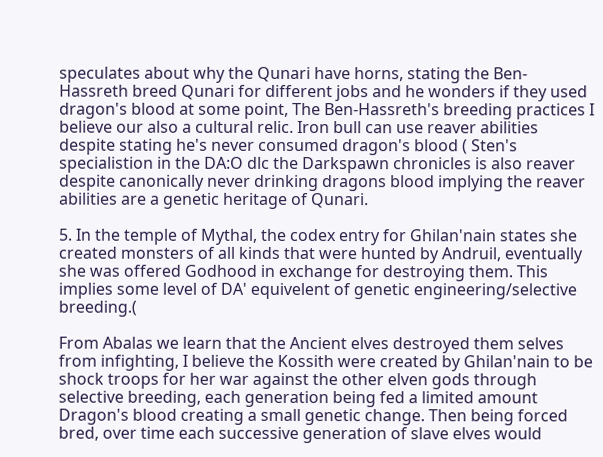speculates about why the Qunari have horns, stating the Ben-Hassreth breed Qunari for different jobs and he wonders if they used dragon's blood at some point, The Ben-Hassreth's breeding practices I believe our also a cultural relic. Iron bull can use reaver abilities despite stating he's never consumed dragon's blood ( Sten's specialistion in the DA:O dlc the Darkspawn chronicles is also reaver despite canonically never drinking dragons blood implying the reaver abilities are a genetic heritage of Qunari.

5. In the temple of Mythal, the codex entry for Ghilan'nain states she created monsters of all kinds that were hunted by Andruil, eventually she was offered Godhood in exchange for destroying them. This implies some level of DA' equivelent of genetic engineering/selective breeding.(

From Abalas we learn that the Ancient elves destroyed them selves from infighting, I believe the Kossith were created by Ghilan'nain to be shock troops for her war against the other elven gods through selective breeding, each generation being fed a limited amount Dragon's blood creating a small genetic change. Then being forced bred, over time each successive generation of slave elves would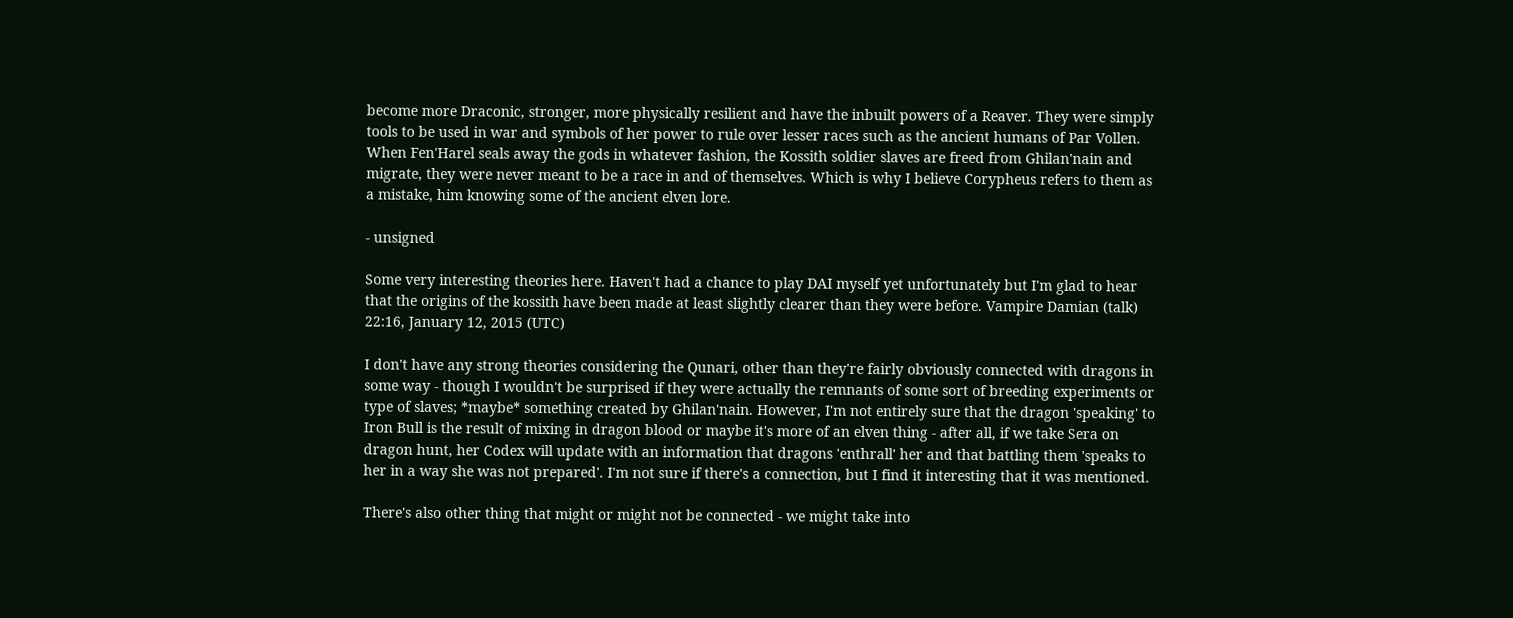become more Draconic, stronger, more physically resilient and have the inbuilt powers of a Reaver. They were simply tools to be used in war and symbols of her power to rule over lesser races such as the ancient humans of Par Vollen. When Fen'Harel seals away the gods in whatever fashion, the Kossith soldier slaves are freed from Ghilan'nain and migrate, they were never meant to be a race in and of themselves. Which is why I believe Corypheus refers to them as a mistake, him knowing some of the ancient elven lore.

- unsigned

Some very interesting theories here. Haven't had a chance to play DAI myself yet unfortunately but I'm glad to hear that the origins of the kossith have been made at least slightly clearer than they were before. Vampire Damian (talk) 22:16, January 12, 2015 (UTC)

I don't have any strong theories considering the Qunari, other than they're fairly obviously connected with dragons in some way - though I wouldn't be surprised if they were actually the remnants of some sort of breeding experiments or type of slaves; *maybe* something created by Ghilan'nain. However, I'm not entirely sure that the dragon 'speaking' to Iron Bull is the result of mixing in dragon blood or maybe it's more of an elven thing - after all, if we take Sera on dragon hunt, her Codex will update with an information that dragons 'enthrall' her and that battling them 'speaks to her in a way she was not prepared'. I'm not sure if there's a connection, but I find it interesting that it was mentioned.

There's also other thing that might or might not be connected - we might take into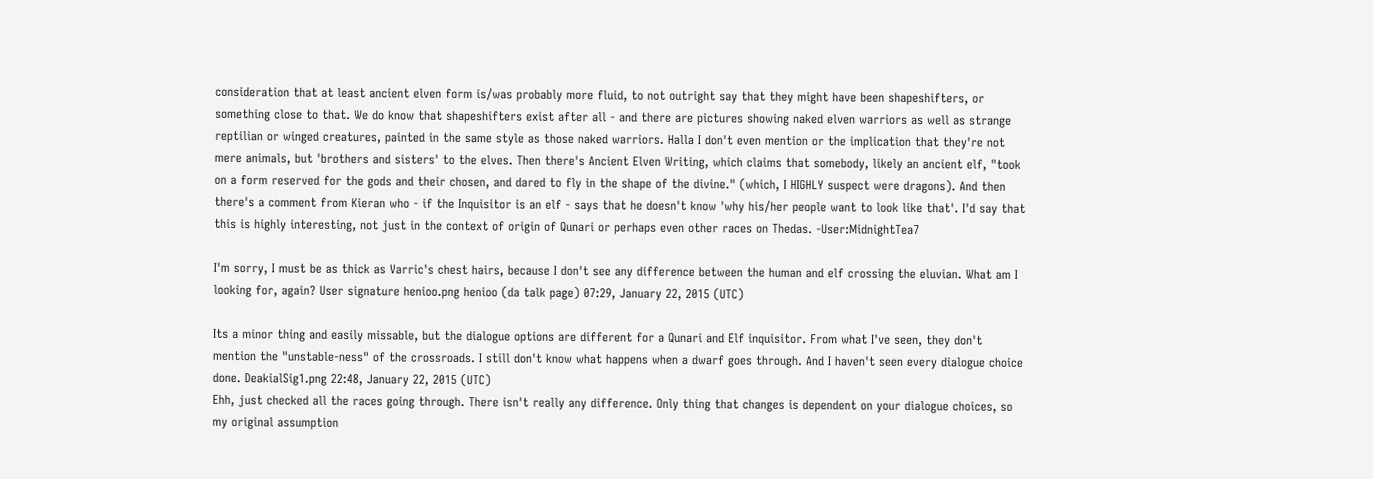consideration that at least ancient elven form is/was probably more fluid, to not outright say that they might have been shapeshifters, or something close to that. We do know that shapeshifters exist after all - and there are pictures showing naked elven warriors as well as strange reptilian or winged creatures, painted in the same style as those naked warriors. Halla I don't even mention or the implication that they're not mere animals, but 'brothers and sisters' to the elves. Then there's Ancient Elven Writing, which claims that somebody, likely an ancient elf, "took on a form reserved for the gods and their chosen, and dared to fly in the shape of the divine." (which, I HIGHLY suspect were dragons). And then there's a comment from Kieran who - if the Inquisitor is an elf - says that he doesn't know 'why his/her people want to look like that'. I'd say that this is highly interesting, not just in the context of origin of Qunari or perhaps even other races on Thedas. -User:MidnightTea7

I'm sorry, I must be as thick as Varric's chest hairs, because I don't see any difference between the human and elf crossing the eluvian. What am I looking for, again? User signature henioo.png henioo (da talk page) 07:29, January 22, 2015 (UTC)

Its a minor thing and easily missable, but the dialogue options are different for a Qunari and Elf inquisitor. From what I've seen, they don't mention the "unstable-ness" of the crossroads. I still don't know what happens when a dwarf goes through. And I haven't seen every dialogue choice done. DeakialSig1.png 22:48, January 22, 2015 (UTC)
Ehh, just checked all the races going through. There isn't really any difference. Only thing that changes is dependent on your dialogue choices, so my original assumption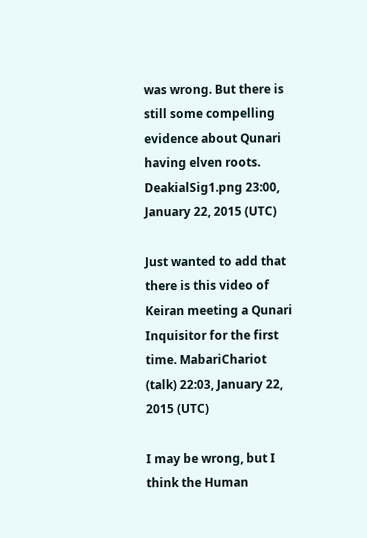was wrong. But there is still some compelling evidence about Qunari having elven roots. DeakialSig1.png 23:00, January 22, 2015 (UTC)

Just wanted to add that there is this video of Keiran meeting a Qunari Inquisitor for the first time. MabariChariot (talk) 22:03, January 22, 2015 (UTC)

I may be wrong, but I think the Human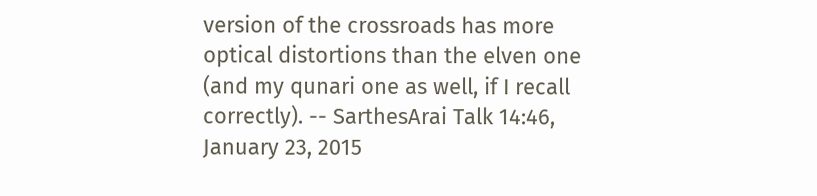version of the crossroads has more optical distortions than the elven one (and my qunari one as well, if I recall correctly). -- SarthesArai Talk 14:46, January 23, 2015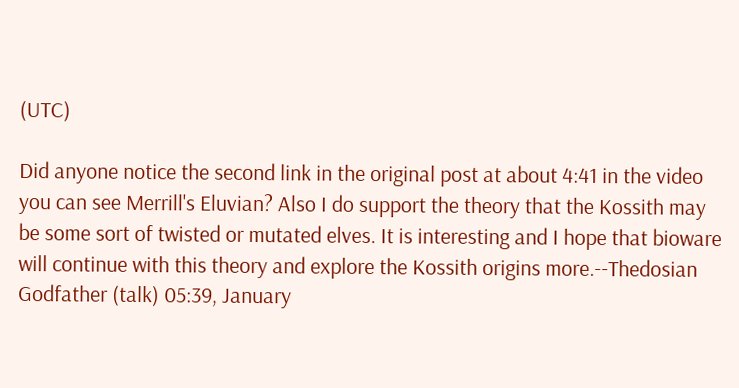(UTC)

Did anyone notice the second link in the original post at about 4:41 in the video you can see Merrill's Eluvian? Also I do support the theory that the Kossith may be some sort of twisted or mutated elves. It is interesting and I hope that bioware will continue with this theory and explore the Kossith origins more.--Thedosian Godfather (talk) 05:39, January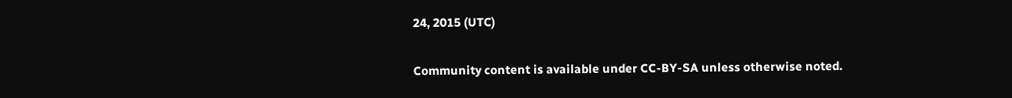24, 2015 (UTC)

Community content is available under CC-BY-SA unless otherwise noted.